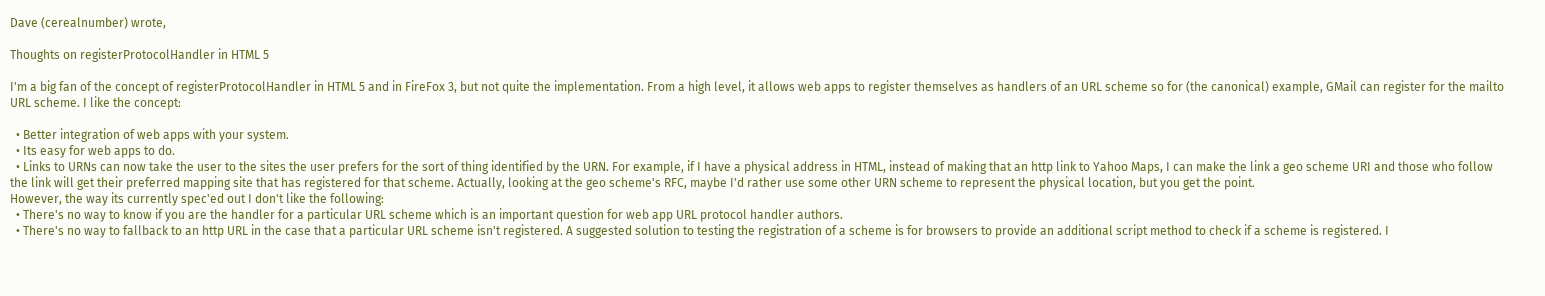Dave (cerealnumber) wrote,

Thoughts on registerProtocolHandler in HTML 5

I'm a big fan of the concept of registerProtocolHandler in HTML 5 and in FireFox 3, but not quite the implementation. From a high level, it allows web apps to register themselves as handlers of an URL scheme so for (the canonical) example, GMail can register for the mailto URL scheme. I like the concept:

  • Better integration of web apps with your system.
  • Its easy for web apps to do.
  • Links to URNs can now take the user to the sites the user prefers for the sort of thing identified by the URN. For example, if I have a physical address in HTML, instead of making that an http link to Yahoo Maps, I can make the link a geo scheme URI and those who follow the link will get their preferred mapping site that has registered for that scheme. Actually, looking at the geo scheme's RFC, maybe I'd rather use some other URN scheme to represent the physical location, but you get the point.
However, the way its currently spec'ed out I don't like the following:
  • There's no way to know if you are the handler for a particular URL scheme which is an important question for web app URL protocol handler authors.
  • There's no way to fallback to an http URL in the case that a particular URL scheme isn't registered. A suggested solution to testing the registration of a scheme is for browsers to provide an additional script method to check if a scheme is registered. I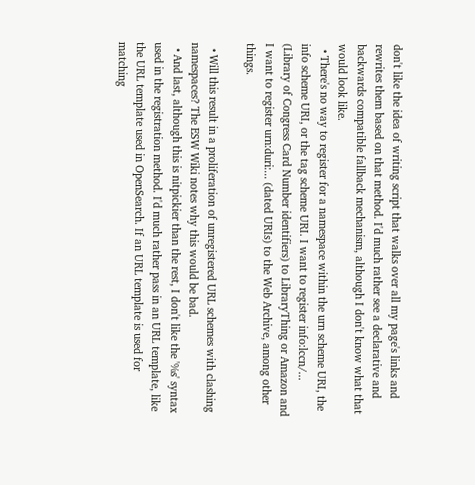don't like the idea of writing script that walks over all my page's links and rewrites them based on that method. I'd much rather see a declarative and backwards compatible fallback mechanism, although I don't know what that would look like.
  • There's no way to register for a namespace within the urn scheme URI, the info scheme URI, or the tag scheme URI. I want to register info:lccn/... (Library of Congress Card Number identifiers) to LibraryThing or Amazon and I want to register urn:duri:... (dated URIs) to the Web Archive, among other things.

  • Will this result in a proliferation of unregistered URL schemes with clashing namespaces? The ESW Wiki notes why this would be bad.
  • And last, although this is nitpickier than the rest, I don't like the '%s' syntax used in the registration method. I'd much rather pass in an URL template, like the URL template used in OpenSearch. If an URL template is used for matching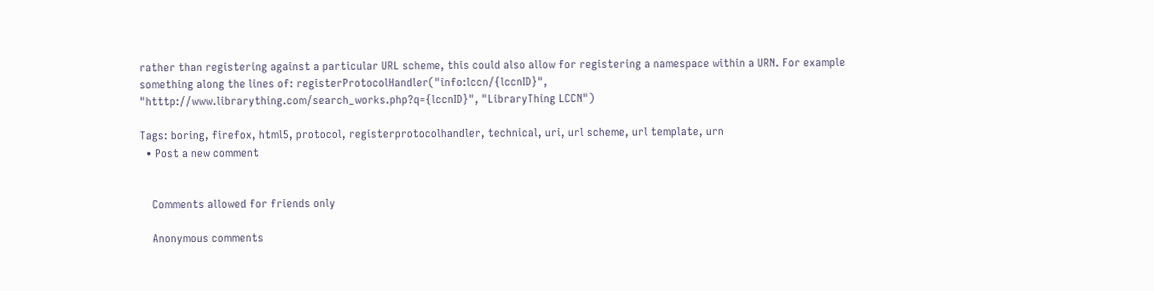rather than registering against a particular URL scheme, this could also allow for registering a namespace within a URN. For example something along the lines of: registerProtocolHandler("info:lccn/{lccnID}", "htttp://www.librarything.com/search_works.php?q={lccnID}", "LibraryThing LCCN")

Tags: boring, firefox, html5, protocol, registerprotocolhandler, technical, uri, url scheme, url template, urn
  • Post a new comment


    Comments allowed for friends only

    Anonymous comments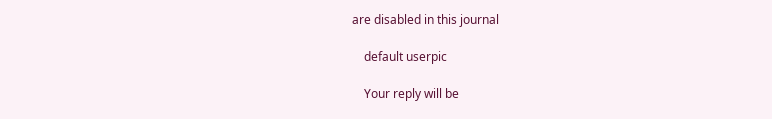are disabled in this journal

    default userpic

    Your reply will be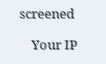screened

    Your IP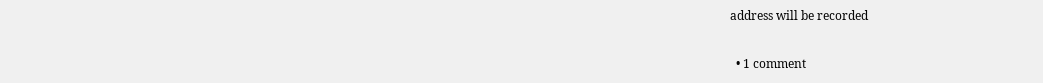address will be recorded

  • 1 comment